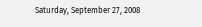Saturday, September 27, 2008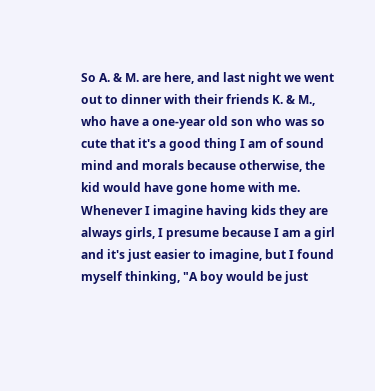So A. & M. are here, and last night we went out to dinner with their friends K. & M., who have a one-year old son who was so cute that it's a good thing I am of sound mind and morals because otherwise, the kid would have gone home with me. Whenever I imagine having kids they are always girls, I presume because I am a girl and it's just easier to imagine, but I found myself thinking, "A boy would be just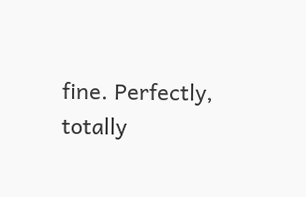fine. Perfectly, totally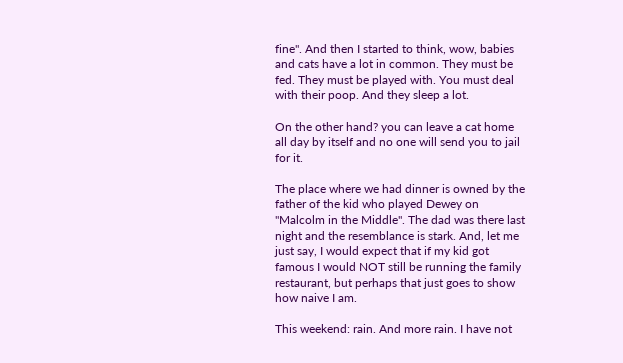fine". And then I started to think, wow, babies and cats have a lot in common. They must be fed. They must be played with. You must deal with their poop. And they sleep a lot.

On the other hand? you can leave a cat home all day by itself and no one will send you to jail for it.

The place where we had dinner is owned by the father of the kid who played Dewey on "Malcolm in the Middle". The dad was there last night and the resemblance is stark. And, let me just say, I would expect that if my kid got famous I would NOT still be running the family restaurant, but perhaps that just goes to show how naive I am.

This weekend: rain. And more rain. I have not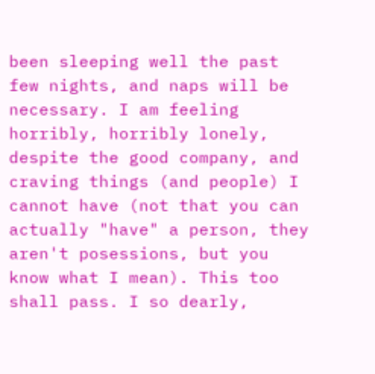been sleeping well the past few nights, and naps will be necessary. I am feeling horribly, horribly lonely, despite the good company, and craving things (and people) I cannot have (not that you can actually "have" a person, they aren't posessions, but you know what I mean). This too shall pass. I so dearly,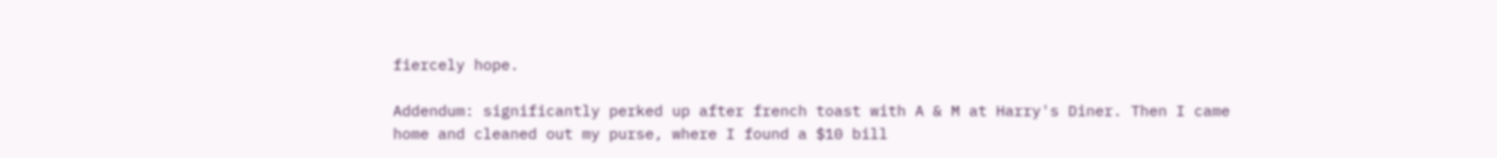fiercely hope.

Addendum: significantly perked up after french toast with A & M at Harry's Diner. Then I came home and cleaned out my purse, where I found a $10 bill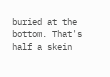buried at the bottom. That's half a skein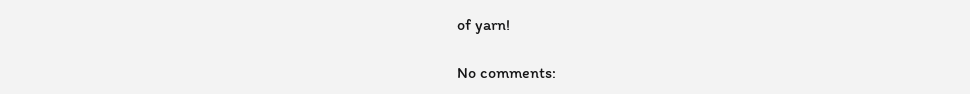of yarn!

No comments: